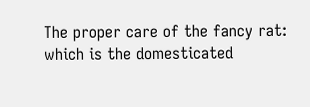The proper care of the fancy rat: which is the domesticated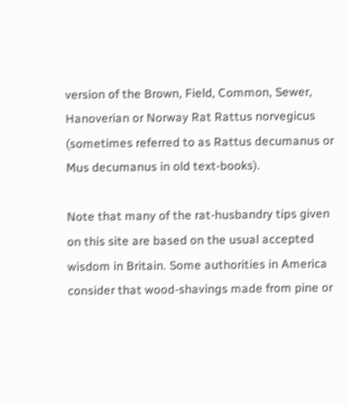version of the Brown, Field, Common, Sewer, Hanoverian or Norway Rat Rattus norvegicus (sometimes referred to as Rattus decumanus or Mus decumanus in old text-books).

Note that many of the rat-husbandry tips given on this site are based on the usual accepted wisdom in Britain. Some authorities in America consider that wood-shavings made from pine or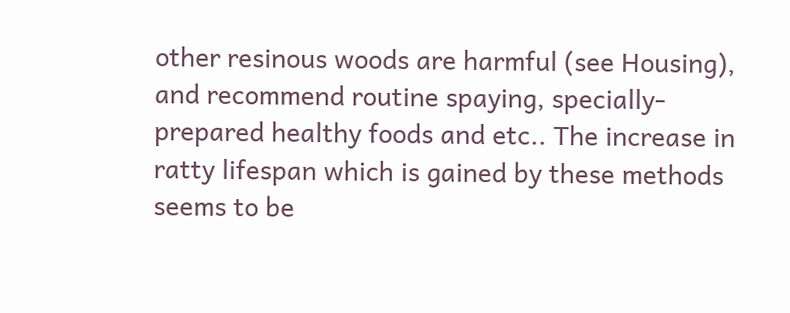other resinous woods are harmful (see Housing), and recommend routine spaying, specially-prepared healthy foods and etc.. The increase in ratty lifespan which is gained by these methods seems to be